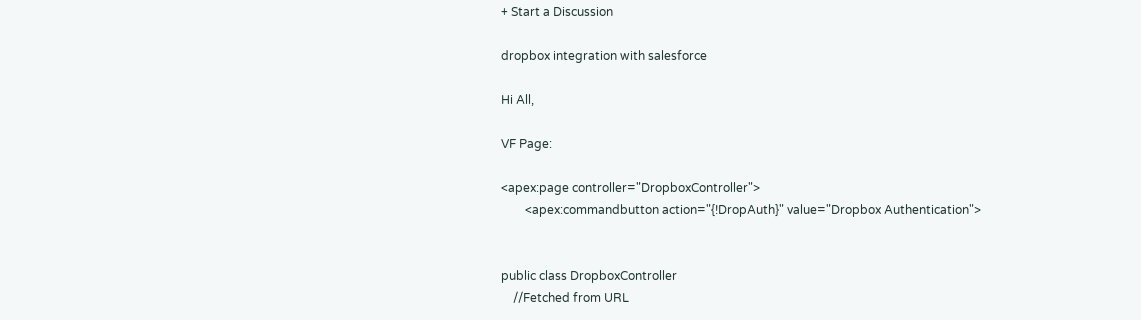+ Start a Discussion

dropbox integration with salesforce

Hi All,

VF Page:

<apex:page controller="DropboxController">
        <apex:commandbutton action="{!DropAuth}" value="Dropbox Authentication">


public class DropboxController
    //Fetched from URL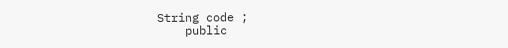String code ;
    public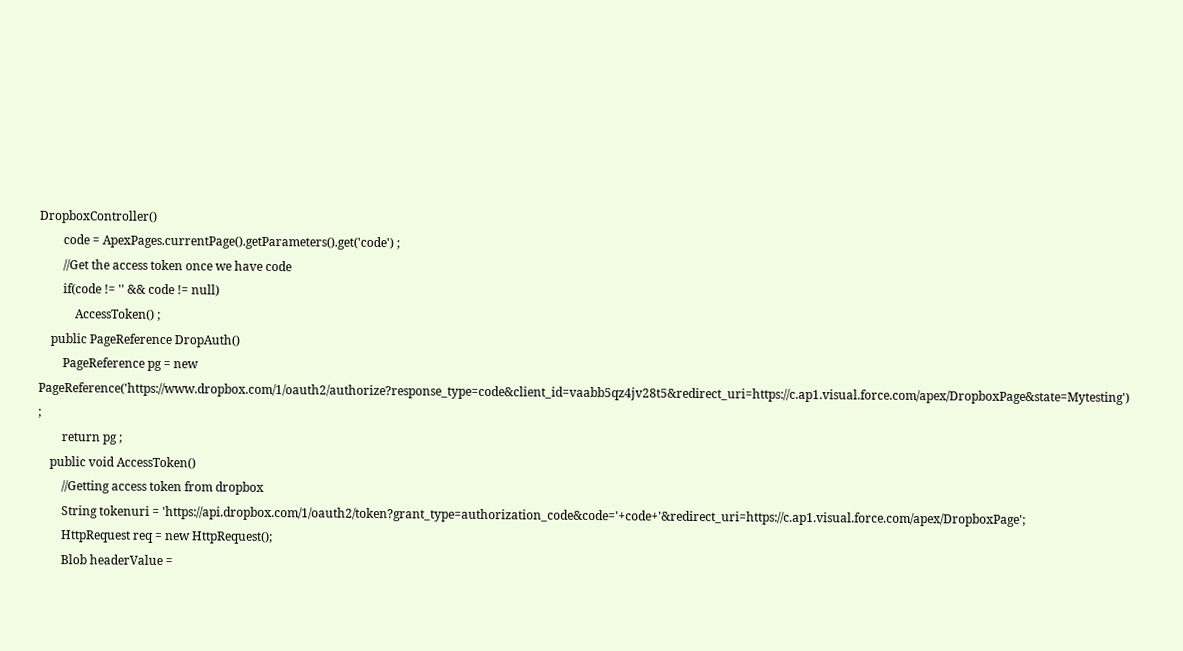DropboxController()
        code = ApexPages.currentPage().getParameters().get('code') ;
        //Get the access token once we have code
        if(code != '' && code != null)
            AccessToken() ;
    public PageReference DropAuth()
        PageReference pg = new PageReference('https://www.dropbox.com/1/oauth2/authorize?response_type=code&client_id=vaabb5qz4jv28t5&redirect_uri=https://c.ap1.visual.force.com/apex/DropboxPage&state=Mytesting') ;
        return pg ;
    public void AccessToken()
        //Getting access token from dropbox
        String tokenuri = 'https://api.dropbox.com/1/oauth2/token?grant_type=authorization_code&code='+code+'&redirect_uri=https://c.ap1.visual.force.com/apex/DropboxPage';
        HttpRequest req = new HttpRequest();
        Blob headerValue =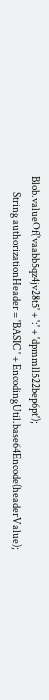Blob.valueOf('vaabb5qz4jv28t5' + ':' + 'dpmmll522bep6pt');
        String authorizationHeader = 'BASIC ' + EncodingUtil.base64Encode(headerValue);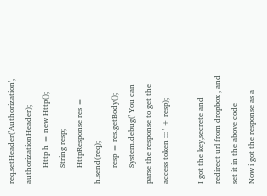req.setHeader('Authorization', authorizationHeader);
        Http h = new Http();
        String resp;
        HttpResponse res = h.send(req);
        resp = res.getBody();
        System.debug(' You can parse the response to get the access token ::: ' + resp);

I got the key,secrete and redirect url from dropbox , and set it in the above code
Now i got the response as a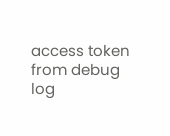access token from debug log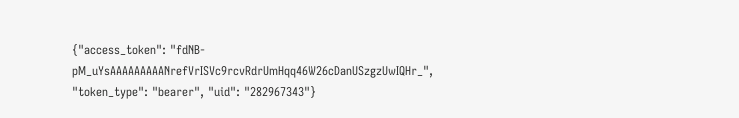{"access_token": "fdNB-pM_uYsAAAAAAAAANrefVrISVc9rcvRdrUmHqq46W26cDanUSzgzUwIQHr_", "token_type": "bearer", "uid": "282967343"}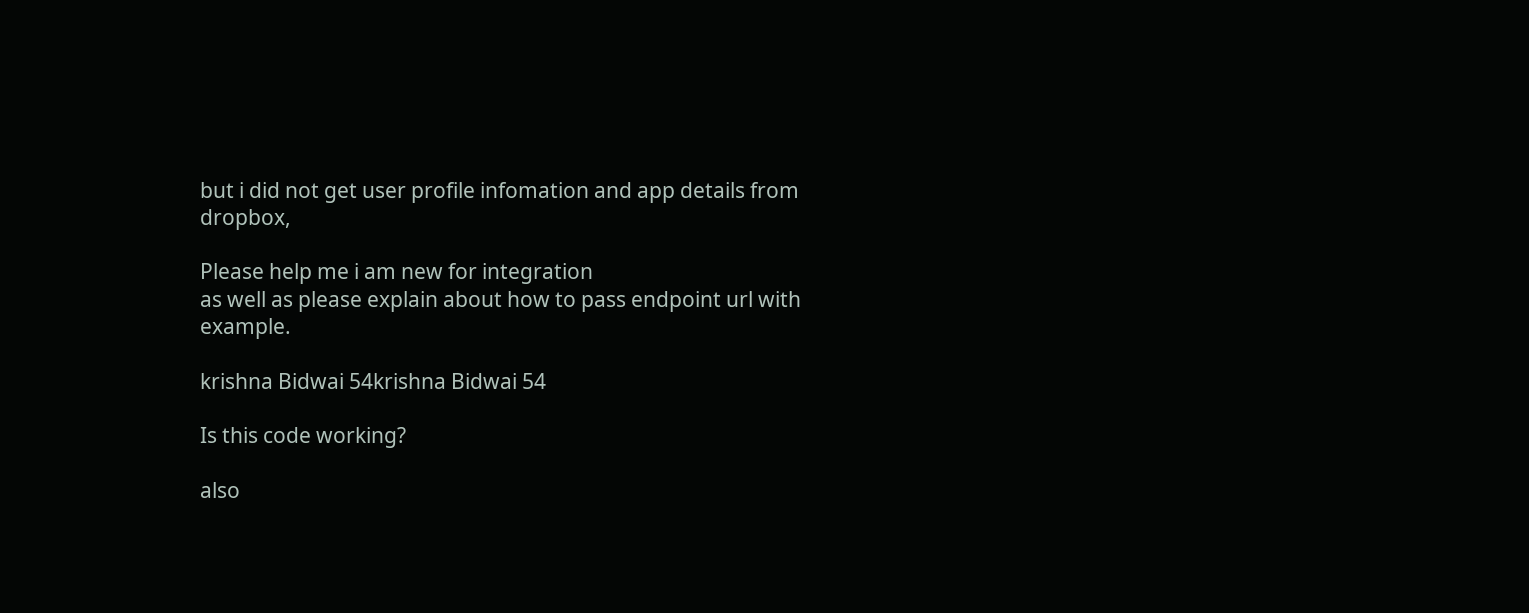but i did not get user profile infomation and app details from dropbox,

Please help me i am new for integration
as well as please explain about how to pass endpoint url with example.

krishna Bidwai 54krishna Bidwai 54

Is this code working?

also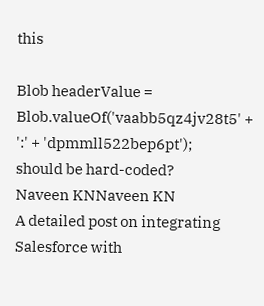this

Blob headerValue = Blob.valueOf('vaabb5qz4jv28t5' + ':' + 'dpmmll522bep6pt');
should be hard-coded?
Naveen KNNaveen KN
A detailed post on integrating Salesforce with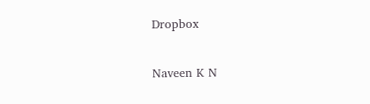Dropbox


Naveen K N